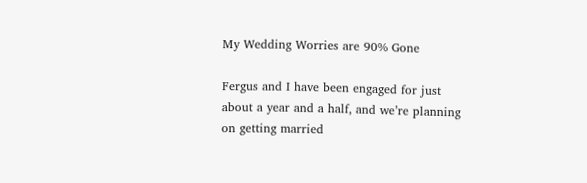My Wedding Worries are 90% Gone

Fergus and I have been engaged for just about a year and a half, and we’re planning on getting married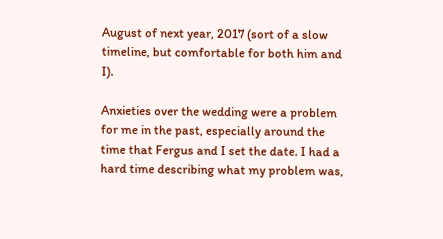August of next year, 2017 (sort of a slow timeline, but comfortable for both him and I).

Anxieties over the wedding were a problem for me in the past, especially around the time that Fergus and I set the date. I had a hard time describing what my problem was,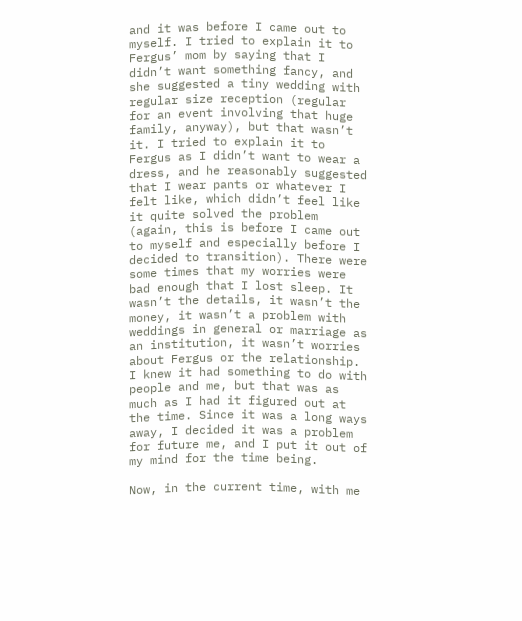and it was before I came out to myself. I tried to explain it to Fergus’ mom by saying that I didn’t want something fancy, and she suggested a tiny wedding with regular size reception (regular for an event involving that huge family, anyway), but that wasn’t it. I tried to explain it to Fergus as I didn’t want to wear a dress, and he reasonably suggested that I wear pants or whatever I felt like, which didn’t feel like it quite solved the problem (again, this is before I came out to myself and especially before I decided to transition). There were some times that my worries were bad enough that I lost sleep. It wasn’t the details, it wasn’t the money, it wasn’t a problem with weddings in general or marriage as an institution, it wasn’t worries about Fergus or the relationship. I knew it had something to do with people and me, but that was as much as I had it figured out at the time. Since it was a long ways away, I decided it was a problem for future me, and I put it out of my mind for the time being.

Now, in the current time, with me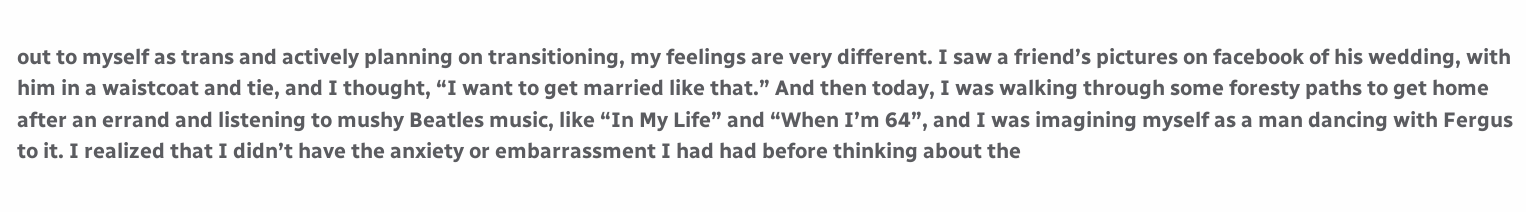out to myself as trans and actively planning on transitioning, my feelings are very different. I saw a friend’s pictures on facebook of his wedding, with him in a waistcoat and tie, and I thought, “I want to get married like that.” And then today, I was walking through some foresty paths to get home after an errand and listening to mushy Beatles music, like “In My Life” and “When I’m 64”, and I was imagining myself as a man dancing with Fergus to it. I realized that I didn’t have the anxiety or embarrassment I had had before thinking about the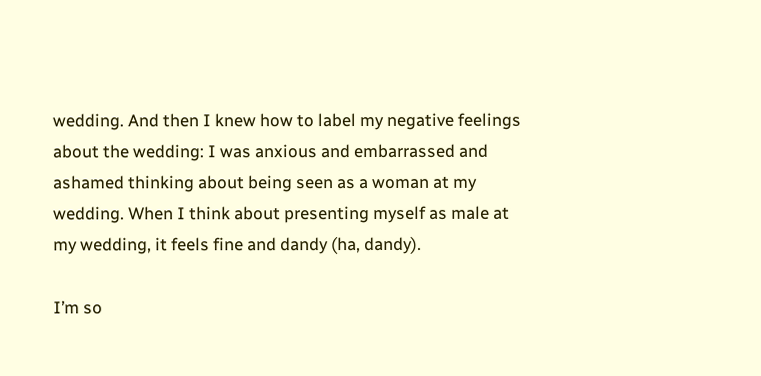wedding. And then I knew how to label my negative feelings about the wedding: I was anxious and embarrassed and ashamed thinking about being seen as a woman at my wedding. When I think about presenting myself as male at my wedding, it feels fine and dandy (ha, dandy).

I’m so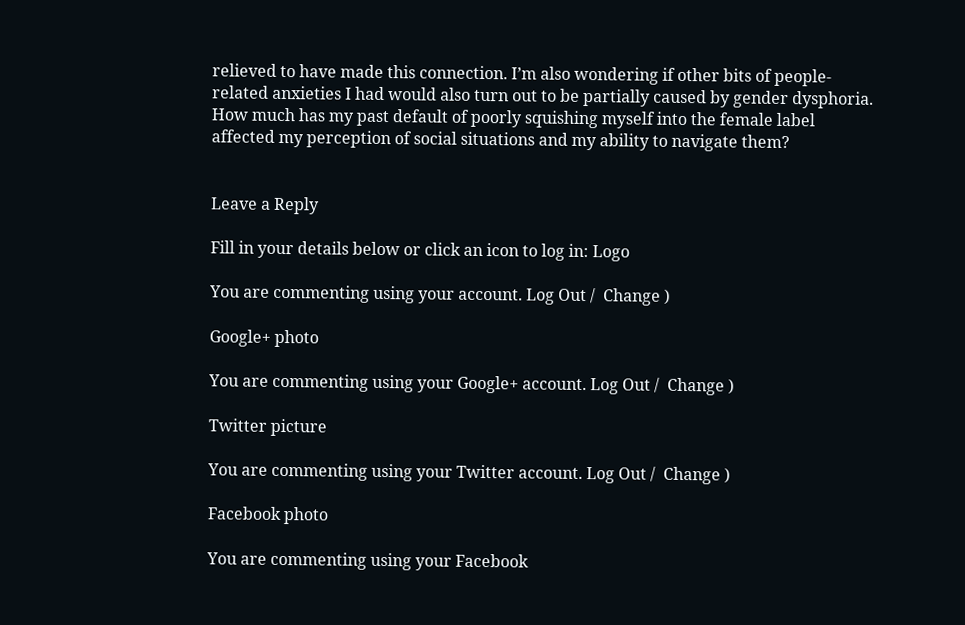relieved to have made this connection. I’m also wondering if other bits of people-related anxieties I had would also turn out to be partially caused by gender dysphoria. How much has my past default of poorly squishing myself into the female label affected my perception of social situations and my ability to navigate them?


Leave a Reply

Fill in your details below or click an icon to log in: Logo

You are commenting using your account. Log Out /  Change )

Google+ photo

You are commenting using your Google+ account. Log Out /  Change )

Twitter picture

You are commenting using your Twitter account. Log Out /  Change )

Facebook photo

You are commenting using your Facebook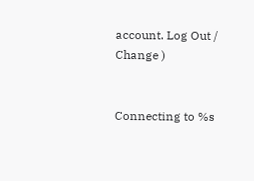account. Log Out /  Change )


Connecting to %s